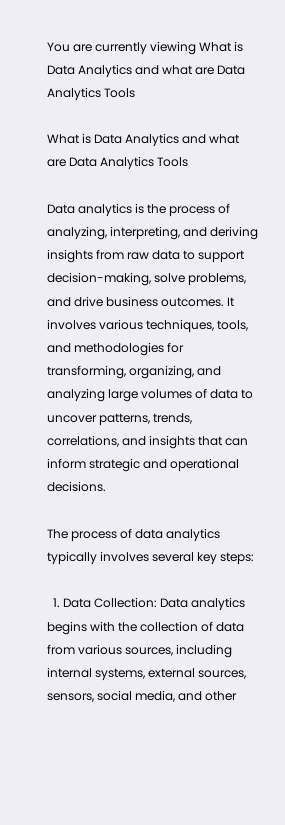You are currently viewing What is Data Analytics and what are Data Analytics Tools

What is Data Analytics and what are Data Analytics Tools

Data analytics is the process of analyzing, interpreting, and deriving insights from raw data to support decision-making, solve problems, and drive business outcomes. It involves various techniques, tools, and methodologies for transforming, organizing, and analyzing large volumes of data to uncover patterns, trends, correlations, and insights that can inform strategic and operational decisions.

The process of data analytics typically involves several key steps:

  1. Data Collection: Data analytics begins with the collection of data from various sources, including internal systems, external sources, sensors, social media, and other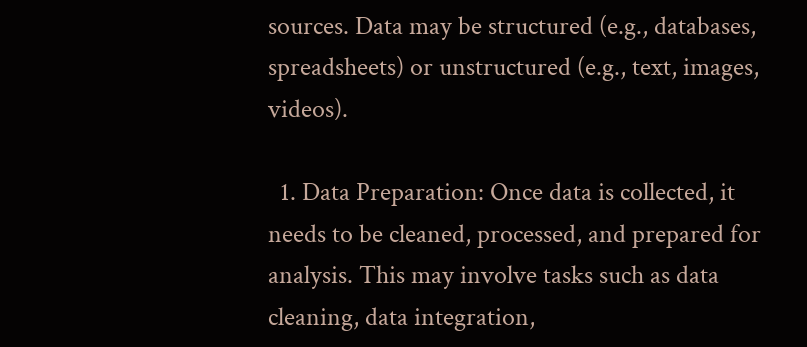sources. Data may be structured (e.g., databases, spreadsheets) or unstructured (e.g., text, images, videos).

  1. Data Preparation: Once data is collected, it needs to be cleaned, processed, and prepared for analysis. This may involve tasks such as data cleaning, data integration,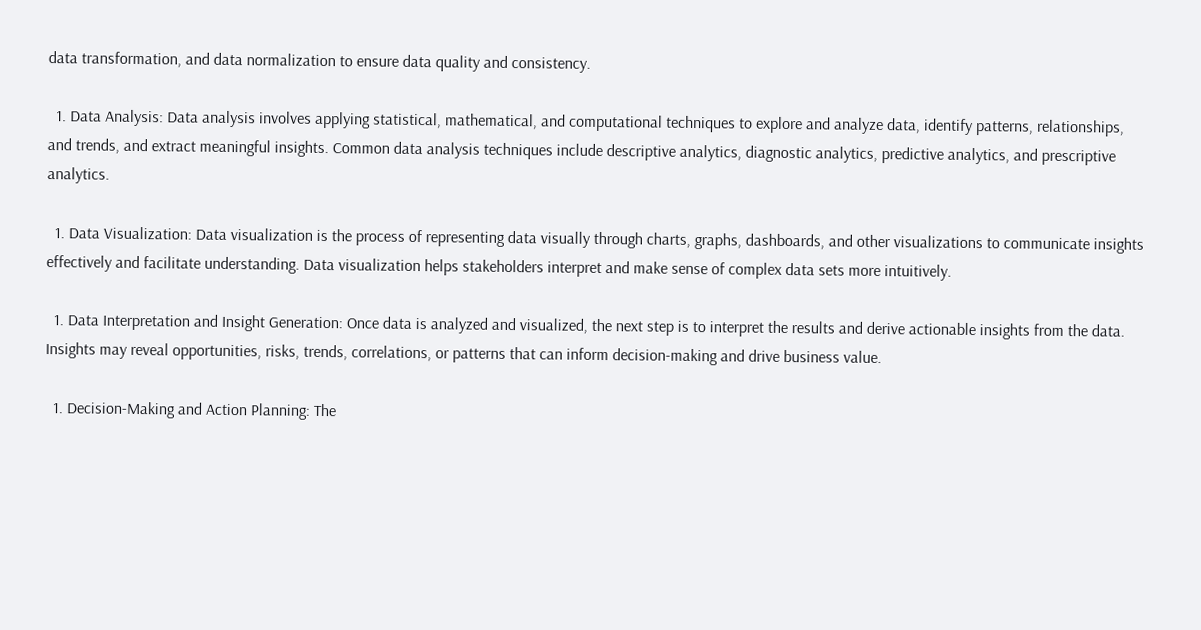data transformation, and data normalization to ensure data quality and consistency.

  1. Data Analysis: Data analysis involves applying statistical, mathematical, and computational techniques to explore and analyze data, identify patterns, relationships, and trends, and extract meaningful insights. Common data analysis techniques include descriptive analytics, diagnostic analytics, predictive analytics, and prescriptive analytics.

  1. Data Visualization: Data visualization is the process of representing data visually through charts, graphs, dashboards, and other visualizations to communicate insights effectively and facilitate understanding. Data visualization helps stakeholders interpret and make sense of complex data sets more intuitively.

  1. Data Interpretation and Insight Generation: Once data is analyzed and visualized, the next step is to interpret the results and derive actionable insights from the data. Insights may reveal opportunities, risks, trends, correlations, or patterns that can inform decision-making and drive business value.

  1. Decision-Making and Action Planning: The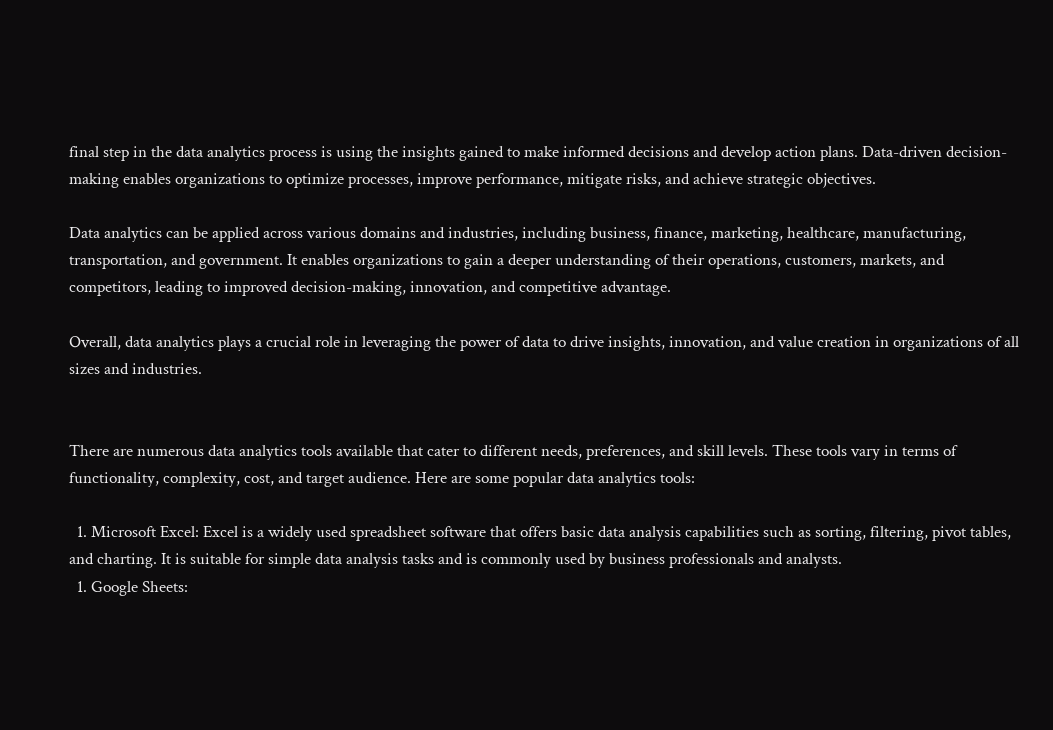final step in the data analytics process is using the insights gained to make informed decisions and develop action plans. Data-driven decision-making enables organizations to optimize processes, improve performance, mitigate risks, and achieve strategic objectives.

Data analytics can be applied across various domains and industries, including business, finance, marketing, healthcare, manufacturing, transportation, and government. It enables organizations to gain a deeper understanding of their operations, customers, markets, and competitors, leading to improved decision-making, innovation, and competitive advantage.

Overall, data analytics plays a crucial role in leveraging the power of data to drive insights, innovation, and value creation in organizations of all sizes and industries.


There are numerous data analytics tools available that cater to different needs, preferences, and skill levels. These tools vary in terms of functionality, complexity, cost, and target audience. Here are some popular data analytics tools:

  1. Microsoft Excel: Excel is a widely used spreadsheet software that offers basic data analysis capabilities such as sorting, filtering, pivot tables, and charting. It is suitable for simple data analysis tasks and is commonly used by business professionals and analysts.
  1. Google Sheets: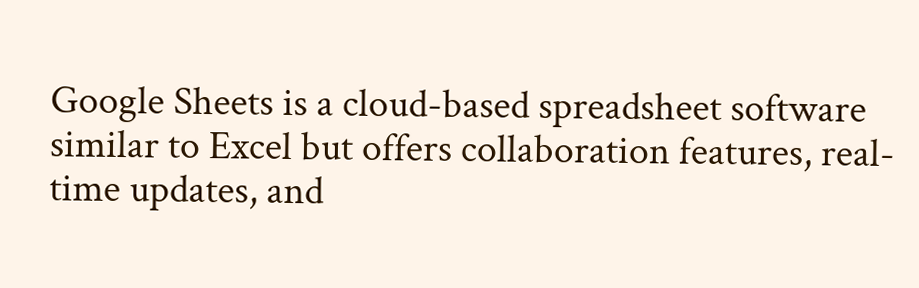Google Sheets is a cloud-based spreadsheet software similar to Excel but offers collaboration features, real-time updates, and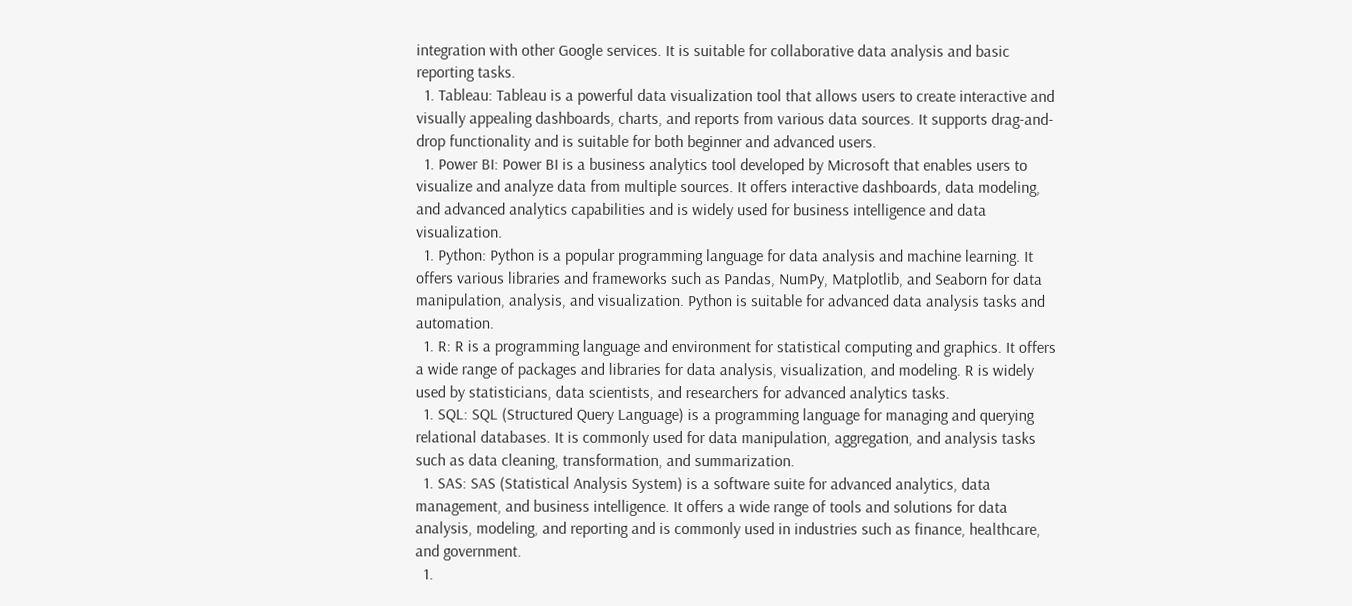integration with other Google services. It is suitable for collaborative data analysis and basic reporting tasks.
  1. Tableau: Tableau is a powerful data visualization tool that allows users to create interactive and visually appealing dashboards, charts, and reports from various data sources. It supports drag-and-drop functionality and is suitable for both beginner and advanced users.
  1. Power BI: Power BI is a business analytics tool developed by Microsoft that enables users to visualize and analyze data from multiple sources. It offers interactive dashboards, data modeling, and advanced analytics capabilities and is widely used for business intelligence and data visualization.
  1. Python: Python is a popular programming language for data analysis and machine learning. It offers various libraries and frameworks such as Pandas, NumPy, Matplotlib, and Seaborn for data manipulation, analysis, and visualization. Python is suitable for advanced data analysis tasks and automation.
  1. R: R is a programming language and environment for statistical computing and graphics. It offers a wide range of packages and libraries for data analysis, visualization, and modeling. R is widely used by statisticians, data scientists, and researchers for advanced analytics tasks.
  1. SQL: SQL (Structured Query Language) is a programming language for managing and querying relational databases. It is commonly used for data manipulation, aggregation, and analysis tasks such as data cleaning, transformation, and summarization.
  1. SAS: SAS (Statistical Analysis System) is a software suite for advanced analytics, data management, and business intelligence. It offers a wide range of tools and solutions for data analysis, modeling, and reporting and is commonly used in industries such as finance, healthcare, and government.
  1.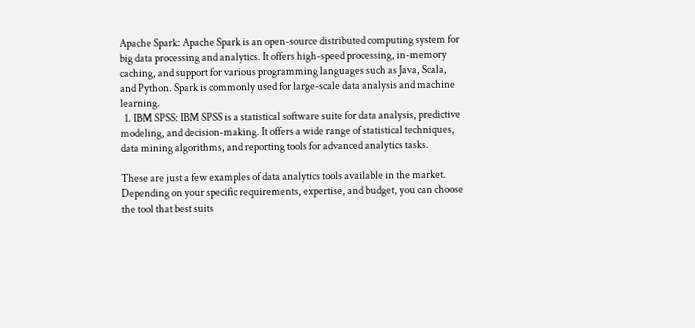Apache Spark: Apache Spark is an open-source distributed computing system for big data processing and analytics. It offers high-speed processing, in-memory caching, and support for various programming languages such as Java, Scala, and Python. Spark is commonly used for large-scale data analysis and machine learning.
  1. IBM SPSS: IBM SPSS is a statistical software suite for data analysis, predictive modeling, and decision-making. It offers a wide range of statistical techniques, data mining algorithms, and reporting tools for advanced analytics tasks.

These are just a few examples of data analytics tools available in the market. Depending on your specific requirements, expertise, and budget, you can choose the tool that best suits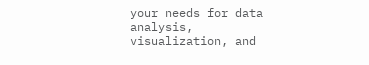your needs for data analysis, visualization, and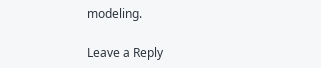modeling.

Leave a Reply